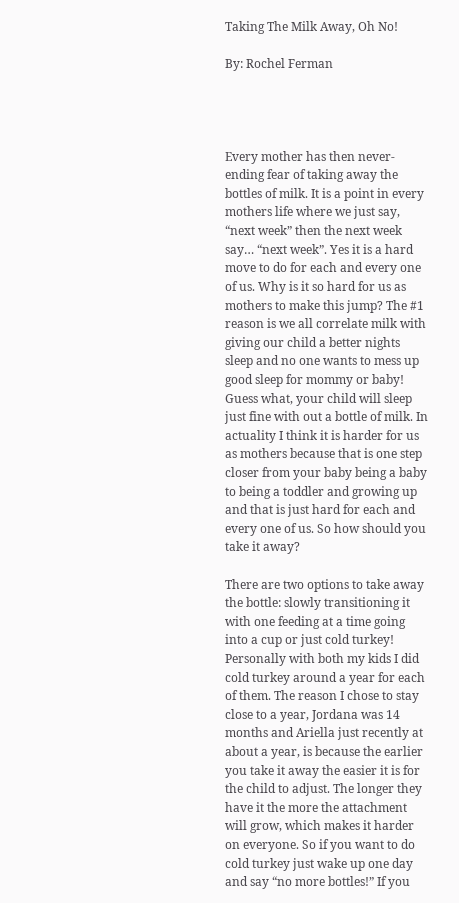Taking The Milk Away, Oh No!

By: Rochel Ferman




Every mother has then never-ending fear of taking away the bottles of milk. It is a point in every mothers life where we just say, “next week” then the next week say… “next week”. Yes it is a hard move to do for each and every one of us. Why is it so hard for us as mothers to make this jump? The #1 reason is we all correlate milk with giving our child a better nights sleep and no one wants to mess up good sleep for mommy or baby! Guess what, your child will sleep just fine with out a bottle of milk. In actuality I think it is harder for us as mothers because that is one step closer from your baby being a baby to being a toddler and growing up and that is just hard for each and every one of us. So how should you take it away?

There are two options to take away the bottle: slowly transitioning it with one feeding at a time going into a cup or just cold turkey! Personally with both my kids I did cold turkey around a year for each of them. The reason I chose to stay close to a year, Jordana was 14 months and Ariella just recently at about a year, is because the earlier you take it away the easier it is for the child to adjust. The longer they have it the more the attachment will grow, which makes it harder on everyone. So if you want to do cold turkey just wake up one day and say “no more bottles!” If you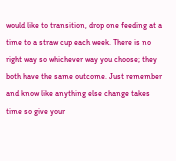would like to transition, drop one feeding at a time to a straw cup each week. There is no right way so whichever way you choose; they both have the same outcome. Just remember and know like anything else change takes time so give your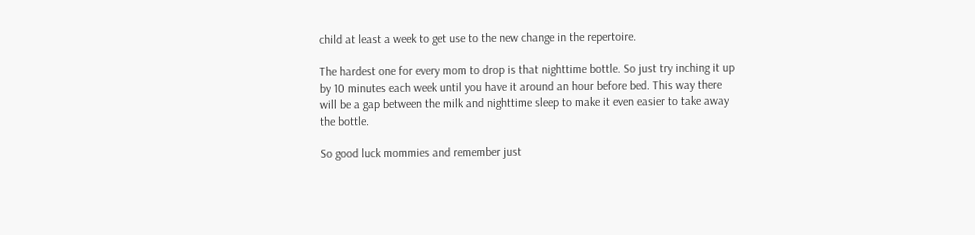child at least a week to get use to the new change in the repertoire.

The hardest one for every mom to drop is that nighttime bottle. So just try inching it up by 10 minutes each week until you have it around an hour before bed. This way there will be a gap between the milk and nighttime sleep to make it even easier to take away the bottle.

So good luck mommies and remember just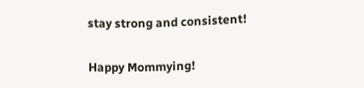stay strong and consistent!

Happy Mommying!